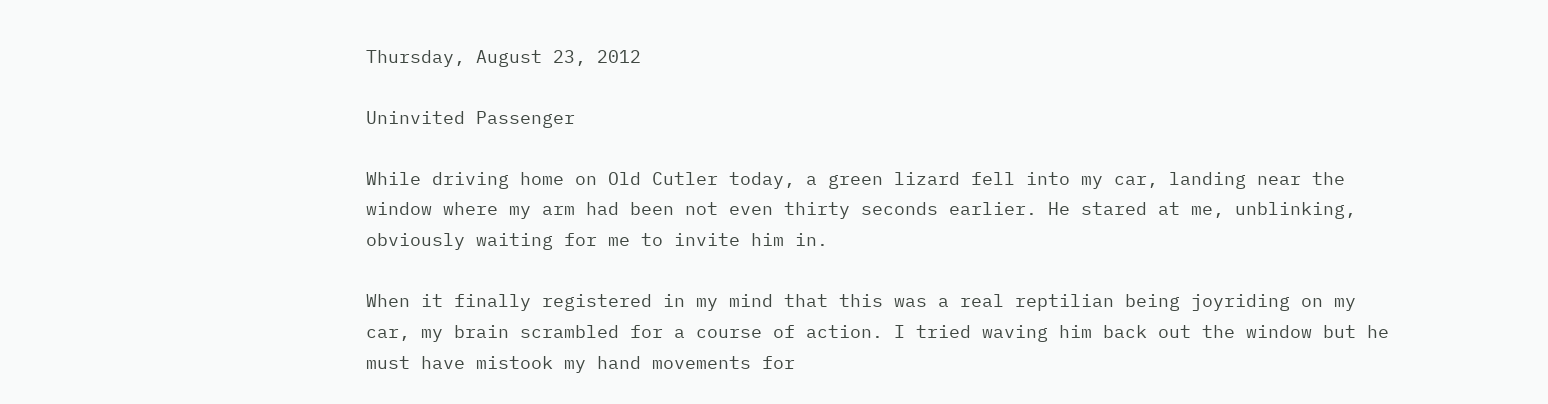Thursday, August 23, 2012

Uninvited Passenger

While driving home on Old Cutler today, a green lizard fell into my car, landing near the window where my arm had been not even thirty seconds earlier. He stared at me, unblinking, obviously waiting for me to invite him in.

When it finally registered in my mind that this was a real reptilian being joyriding on my car, my brain scrambled for a course of action. I tried waving him back out the window but he must have mistook my hand movements for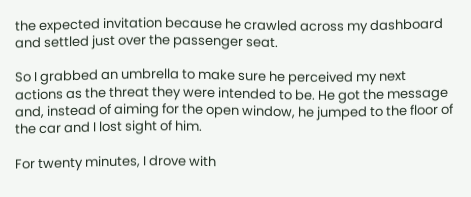the expected invitation because he crawled across my dashboard and settled just over the passenger seat.

So I grabbed an umbrella to make sure he perceived my next actions as the threat they were intended to be. He got the message and, instead of aiming for the open window, he jumped to the floor of the car and I lost sight of him.

For twenty minutes, I drove with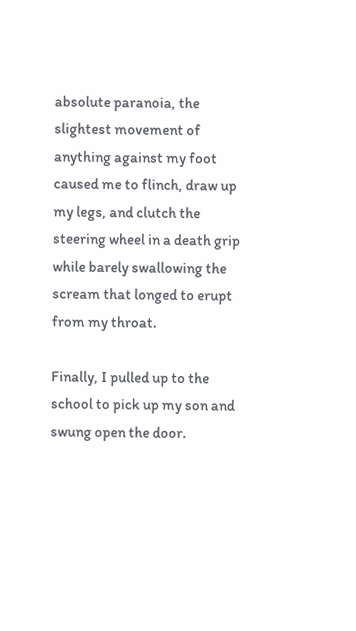absolute paranoia, the slightest movement of anything against my foot caused me to flinch, draw up my legs, and clutch the steering wheel in a death grip while barely swallowing the scream that longed to erupt from my throat.

Finally, I pulled up to the school to pick up my son and swung open the door.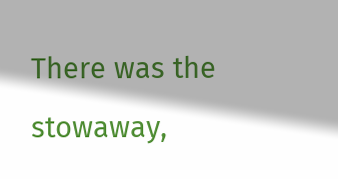There was the stowaway,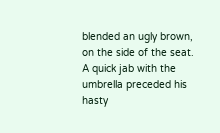blended an ugly brown, on the side of the seat. A quick jab with the umbrella preceded his hasty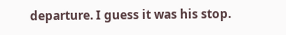departure. I guess it was his stop.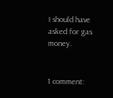I should have asked for gas money.


1 comment: